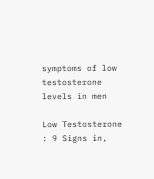symptoms of low testosterone levels in men

Low Testosterone : 9 Signs in,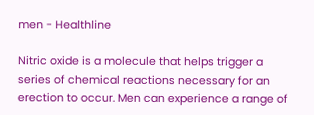men - Healthline

Nitric oxide is a molecule that helps trigger a series of chemical reactions necessary for an erection to occur. Men can experience a range of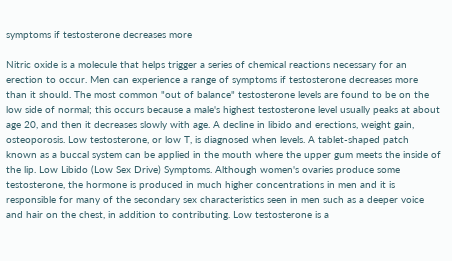symptoms if testosterone decreases more

Nitric oxide is a molecule that helps trigger a series of chemical reactions necessary for an erection to occur. Men can experience a range of symptoms if testosterone decreases more than it should. The most common "out of balance" testosterone levels are found to be on the low side of normal; this occurs because a male's highest testosterone level usually peaks at about age 20, and then it decreases slowly with age. A decline in libido and erections, weight gain, osteoporosis. Low testosterone, or low T, is diagnosed when levels. A tablet-shaped patch known as a buccal system can be applied in the mouth where the upper gum meets the inside of the lip. Low Libido (Low Sex Drive) Symptoms. Although women's ovaries produce some testosterone, the hormone is produced in much higher concentrations in men and it is responsible for many of the secondary sex characteristics seen in men such as a deeper voice and hair on the chest, in addition to contributing. Low testosterone is a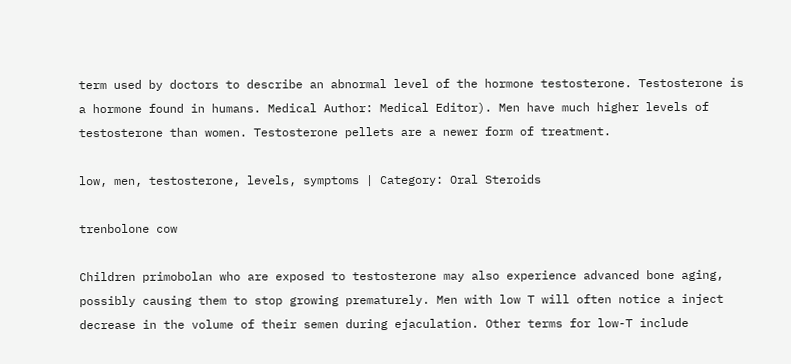term used by doctors to describe an abnormal level of the hormone testosterone. Testosterone is a hormone found in humans. Medical Author: Medical Editor). Men have much higher levels of testosterone than women. Testosterone pellets are a newer form of treatment.

low, men, testosterone, levels, symptoms | Category: Oral Steroids

trenbolone cow

Children primobolan who are exposed to testosterone may also experience advanced bone aging, possibly causing them to stop growing prematurely. Men with low T will often notice a inject decrease in the volume of their semen during ejaculation. Other terms for low-T include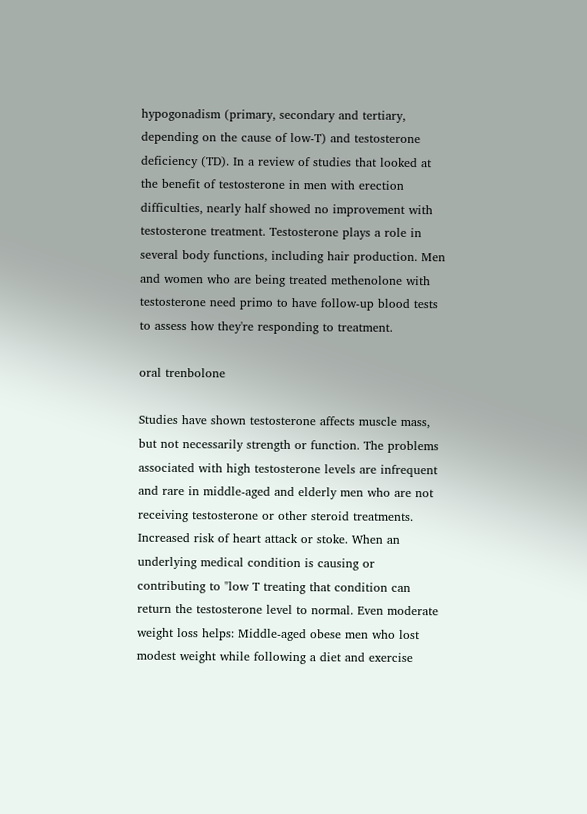hypogonadism (primary, secondary and tertiary, depending on the cause of low-T) and testosterone deficiency (TD). In a review of studies that looked at the benefit of testosterone in men with erection difficulties, nearly half showed no improvement with testosterone treatment. Testosterone plays a role in several body functions, including hair production. Men and women who are being treated methenolone with testosterone need primo to have follow-up blood tests to assess how they're responding to treatment.

oral trenbolone

Studies have shown testosterone affects muscle mass, but not necessarily strength or function. The problems associated with high testosterone levels are infrequent and rare in middle-aged and elderly men who are not receiving testosterone or other steroid treatments. Increased risk of heart attack or stoke. When an underlying medical condition is causing or contributing to "low T treating that condition can return the testosterone level to normal. Even moderate weight loss helps: Middle-aged obese men who lost modest weight while following a diet and exercise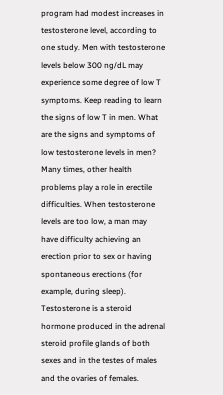program had modest increases in testosterone level, according to one study. Men with testosterone levels below 300 ng/dL may experience some degree of low T symptoms. Keep reading to learn the signs of low T in men. What are the signs and symptoms of low testosterone levels in men? Many times, other health problems play a role in erectile difficulties. When testosterone levels are too low, a man may have difficulty achieving an erection prior to sex or having spontaneous erections (for example, during sleep). Testosterone is a steroid hormone produced in the adrenal steroid profile glands of both sexes and in the testes of males and the ovaries of females.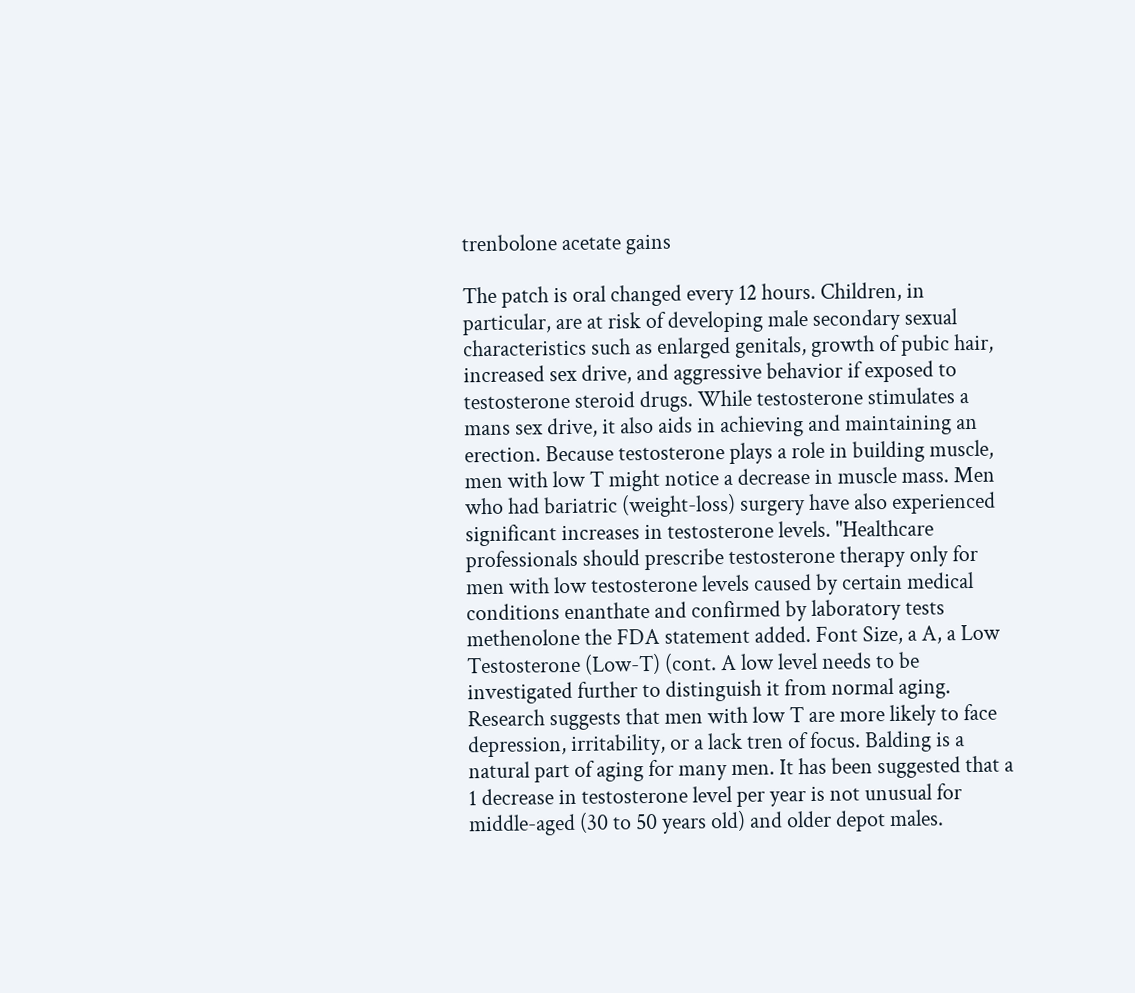trenbolone acetate gains

The patch is oral changed every 12 hours. Children, in particular, are at risk of developing male secondary sexual characteristics such as enlarged genitals, growth of pubic hair, increased sex drive, and aggressive behavior if exposed to testosterone steroid drugs. While testosterone stimulates a mans sex drive, it also aids in achieving and maintaining an erection. Because testosterone plays a role in building muscle, men with low T might notice a decrease in muscle mass. Men who had bariatric (weight-loss) surgery have also experienced significant increases in testosterone levels. "Healthcare professionals should prescribe testosterone therapy only for men with low testosterone levels caused by certain medical conditions enanthate and confirmed by laboratory tests methenolone the FDA statement added. Font Size, a A, a Low Testosterone (Low-T) (cont. A low level needs to be investigated further to distinguish it from normal aging. Research suggests that men with low T are more likely to face depression, irritability, or a lack tren of focus. Balding is a natural part of aging for many men. It has been suggested that a 1 decrease in testosterone level per year is not unusual for middle-aged (30 to 50 years old) and older depot males.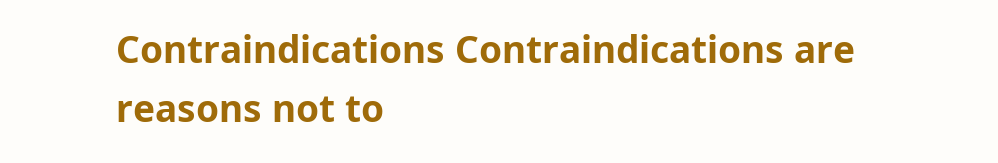Contraindications Contraindications are reasons not to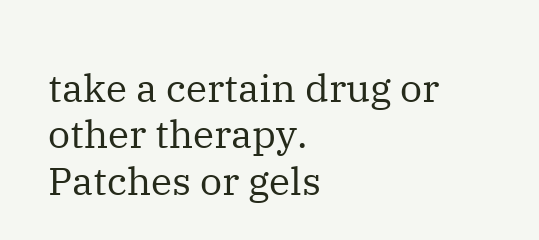take a certain drug or other therapy. Patches or gels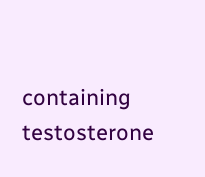containing testosterone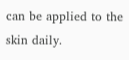can be applied to the skin daily.